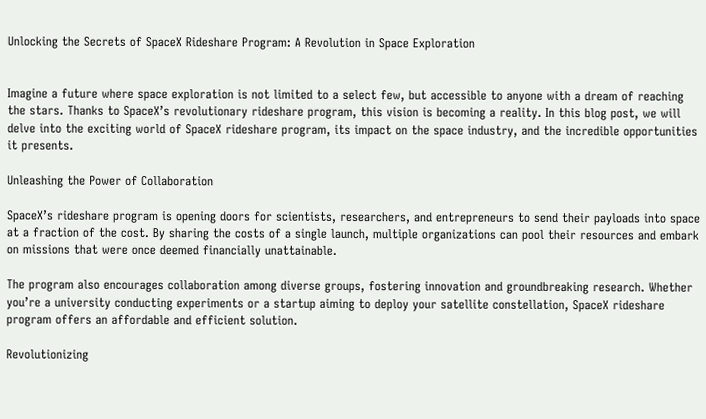Unlocking the Secrets of SpaceX Rideshare Program: A Revolution in Space Exploration


Imagine a future where space exploration is not limited to a select few, but accessible to anyone with a dream of reaching the stars. Thanks to SpaceX’s revolutionary rideshare program, this vision is becoming a reality. In this blog post, we will delve into the exciting world of SpaceX rideshare program, its impact on the space industry, and the incredible opportunities it presents.

Unleashing the Power of Collaboration

SpaceX’s rideshare program is opening doors for scientists, researchers, and entrepreneurs to send their payloads into space at a fraction of the cost. By sharing the costs of a single launch, multiple organizations can pool their resources and embark on missions that were once deemed financially unattainable.

The program also encourages collaboration among diverse groups, fostering innovation and groundbreaking research. Whether you’re a university conducting experiments or a startup aiming to deploy your satellite constellation, SpaceX rideshare program offers an affordable and efficient solution.

Revolutionizing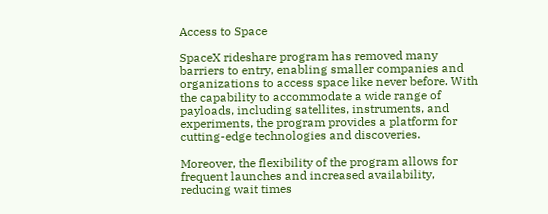Access to Space

SpaceX rideshare program has removed many barriers to entry, enabling smaller companies and organizations to access space like never before. With the capability to accommodate a wide range of payloads, including satellites, instruments, and experiments, the program provides a platform for cutting-edge technologies and discoveries.

Moreover, the flexibility of the program allows for frequent launches and increased availability, reducing wait times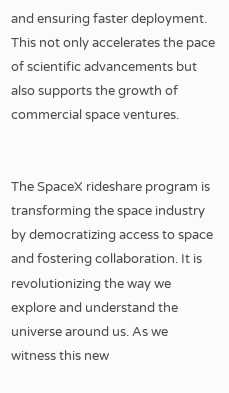and ensuring faster deployment. This not only accelerates the pace of scientific advancements but also supports the growth of commercial space ventures.


The SpaceX rideshare program is transforming the space industry by democratizing access to space and fostering collaboration. It is revolutionizing the way we explore and understand the universe around us. As we witness this new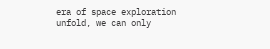era of space exploration unfold, we can only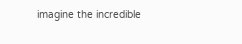imagine the incredible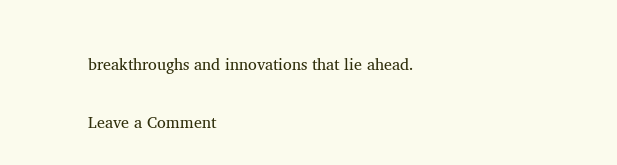breakthroughs and innovations that lie ahead.

Leave a Comment